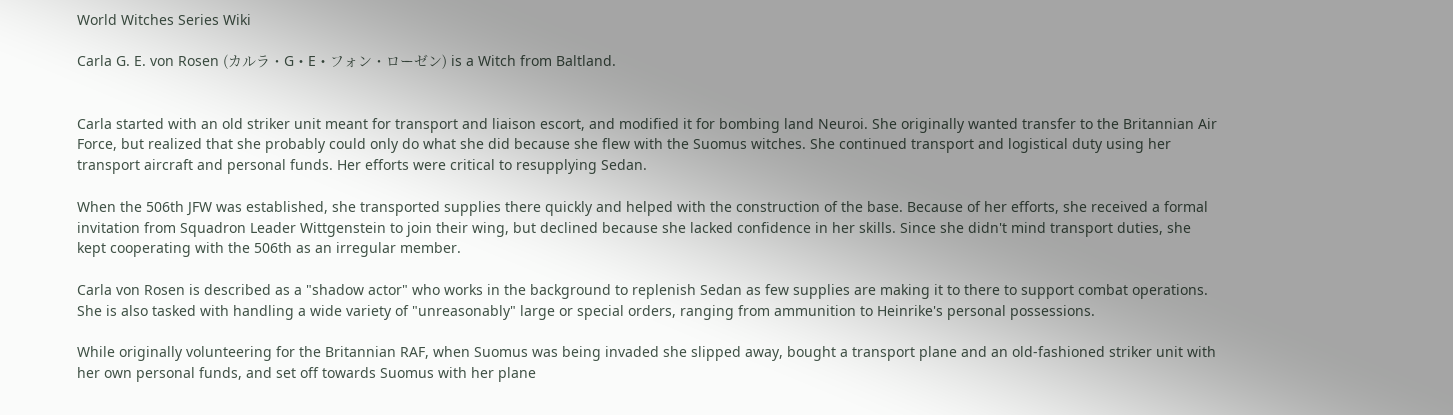World Witches Series Wiki

Carla G. E. von Rosen (カルラ・G・E・フォン・ローゼン) is a Witch from Baltland.


Carla started with an old striker unit meant for transport and liaison escort, and modified it for bombing land Neuroi. She originally wanted transfer to the Britannian Air Force, but realized that she probably could only do what she did because she flew with the Suomus witches. She continued transport and logistical duty using her transport aircraft and personal funds. Her efforts were critical to resupplying Sedan.

When the 506th JFW was established, she transported supplies there quickly and helped with the construction of the base. Because of her efforts, she received a formal invitation from Squadron Leader Wittgenstein to join their wing, but declined because she lacked confidence in her skills. Since she didn't mind transport duties, she kept cooperating with the 506th as an irregular member.

Carla von Rosen is described as a "shadow actor" who works in the background to replenish Sedan as few supplies are making it to there to support combat operations. She is also tasked with handling a wide variety of "unreasonably" large or special orders, ranging from ammunition to Heinrike's personal possessions.

While originally volunteering for the Britannian RAF, when Suomus was being invaded she slipped away, bought a transport plane and an old-fashioned striker unit with her own personal funds, and set off towards Suomus with her plane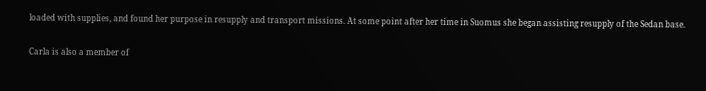loaded with supplies, and found her purpose in resupply and transport missions. At some point after her time in Suomus she began assisting resupply of the Sedan base.

Carla is also a member of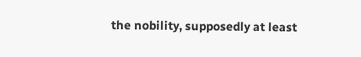the nobility, supposedly at least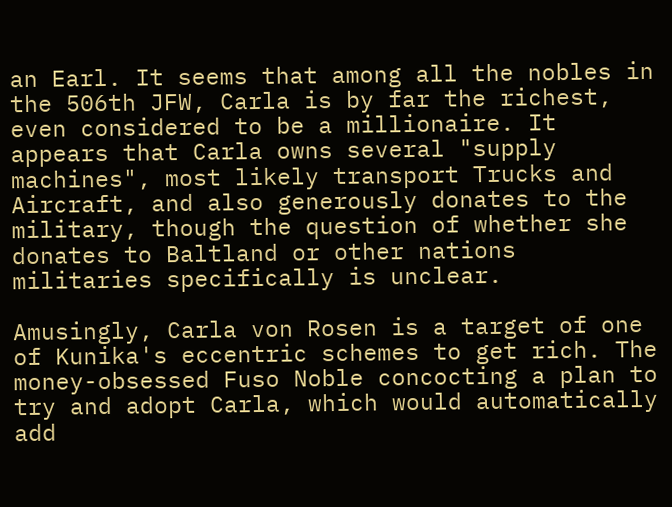an Earl. It seems that among all the nobles in the 506th JFW, Carla is by far the richest, even considered to be a millionaire. It appears that Carla owns several "supply machines", most likely transport Trucks and Aircraft, and also generously donates to the military, though the question of whether she donates to Baltland or other nations militaries specifically is unclear.

Amusingly, Carla von Rosen is a target of one of Kunika's eccentric schemes to get rich. The money-obsessed Fuso Noble concocting a plan to try and adopt Carla, which would automatically add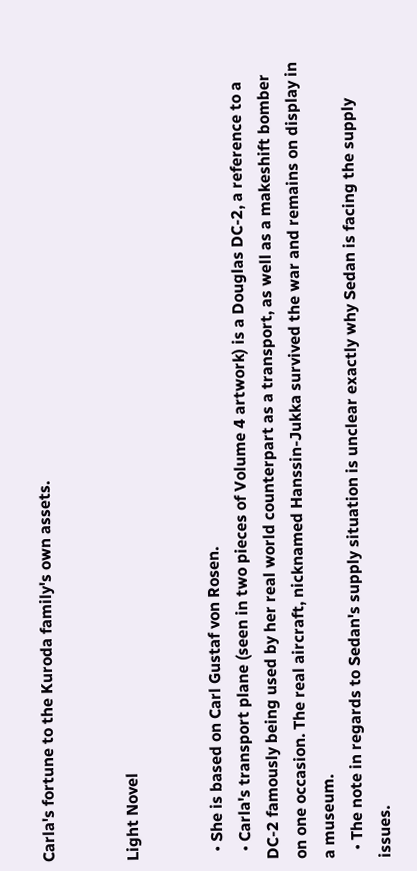Carla's fortune to the Kuroda family's own assets.


Light Novel


  • She is based on Carl Gustaf von Rosen.
  • Carla's transport plane (seen in two pieces of Volume 4 artwork) is a Douglas DC-2, a reference to a DC-2 famously being used by her real world counterpart as a transport, as well as a makeshift bomber on one occasion. The real aircraft, nicknamed Hanssin-Jukka survived the war and remains on display in a museum.
  • The note in regards to Sedan's supply situation is unclear exactly why Sedan is facing the supply issues.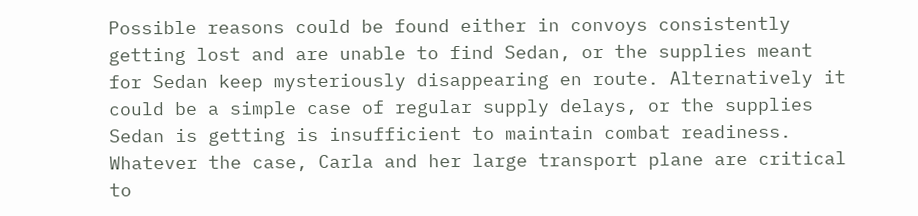Possible reasons could be found either in convoys consistently getting lost and are unable to find Sedan, or the supplies meant for Sedan keep mysteriously disappearing en route. Alternatively it could be a simple case of regular supply delays, or the supplies Sedan is getting is insufficient to maintain combat readiness. Whatever the case, Carla and her large transport plane are critical to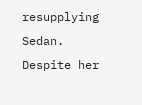resupplying Sedan. Despite her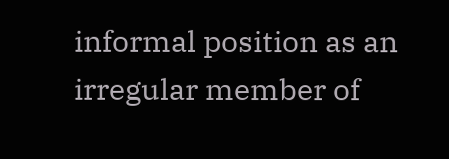informal position as an irregular member of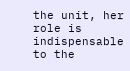the unit, her role is indispensable to the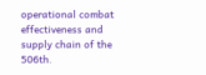operational combat effectiveness and supply chain of the 506th.